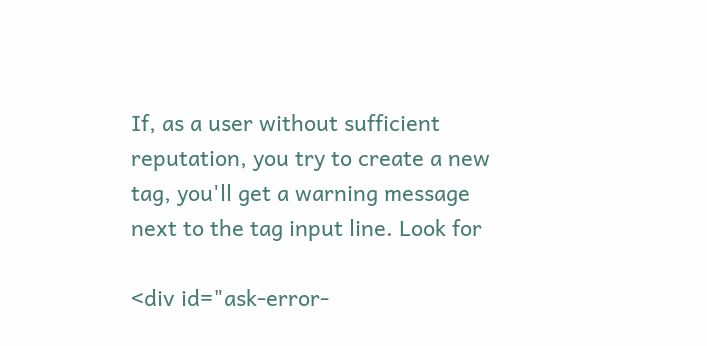If, as a user without sufficient reputation, you try to create a new tag, you'll get a warning message next to the tag input line. Look for

<div id="ask-error-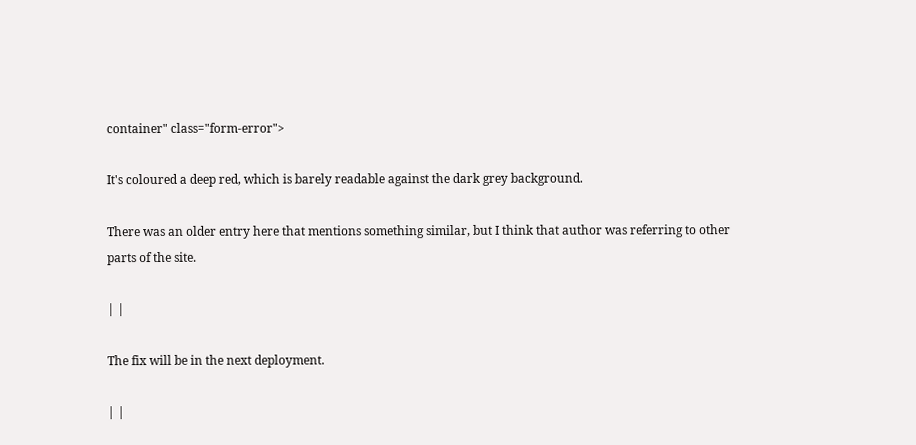container" class="form-error">

It's coloured a deep red, which is barely readable against the dark grey background.

There was an older entry here that mentions something similar, but I think that author was referring to other parts of the site.

| |

The fix will be in the next deployment.

| |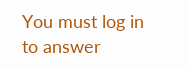You must log in to answer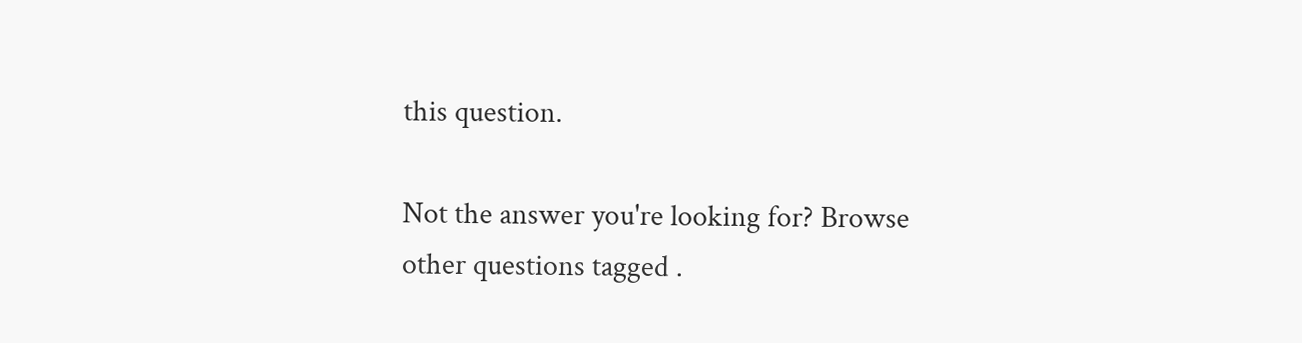this question.

Not the answer you're looking for? Browse other questions tagged .